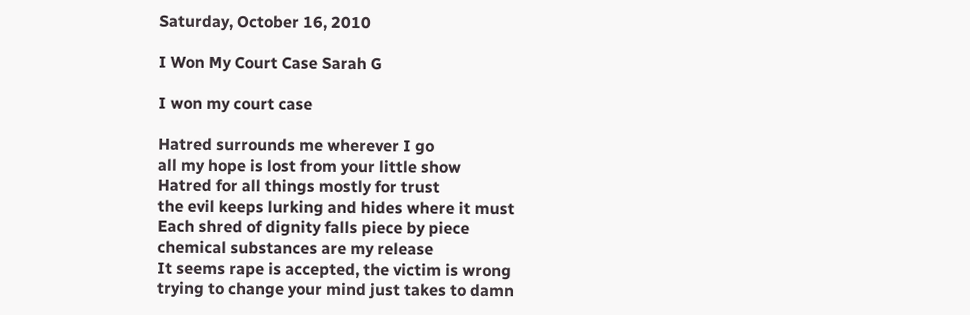Saturday, October 16, 2010

I Won My Court Case Sarah G

I won my court case

Hatred surrounds me wherever I go
all my hope is lost from your little show
Hatred for all things mostly for trust
the evil keeps lurking and hides where it must
Each shred of dignity falls piece by piece
chemical substances are my release
It seems rape is accepted, the victim is wrong
trying to change your mind just takes to damn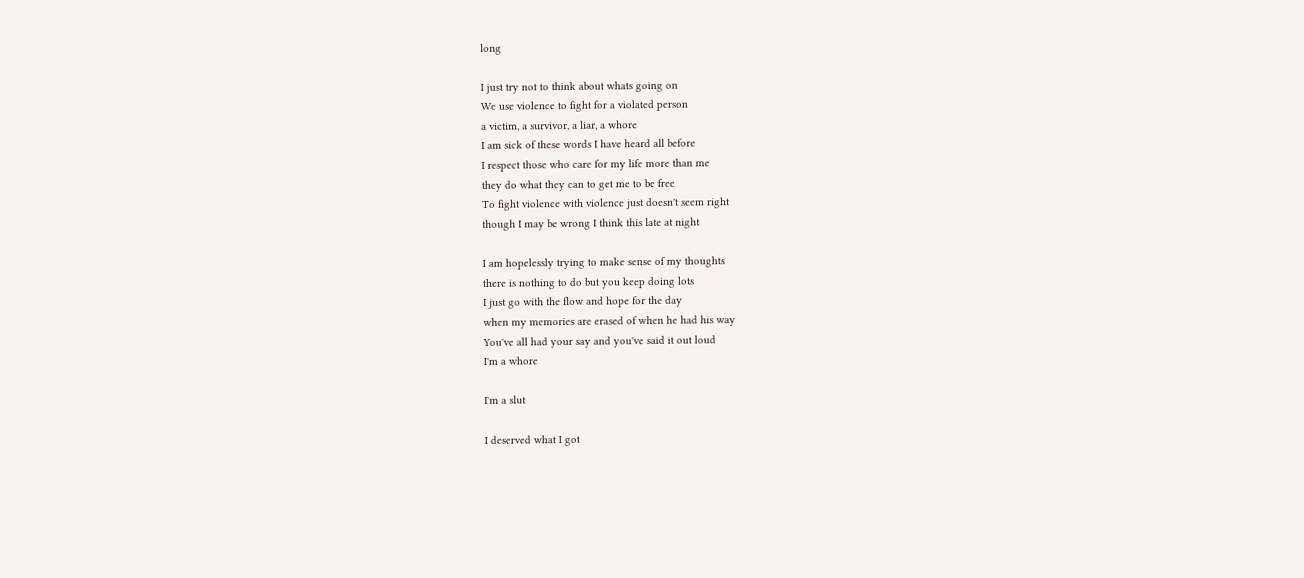long

I just try not to think about whats going on
We use violence to fight for a violated person
a victim, a survivor, a liar, a whore
I am sick of these words I have heard all before
I respect those who care for my life more than me
they do what they can to get me to be free
To fight violence with violence just doesn't seem right
though I may be wrong I think this late at night

I am hopelessly trying to make sense of my thoughts
there is nothing to do but you keep doing lots
I just go with the flow and hope for the day
when my memories are erased of when he had his way
You've all had your say and you've said it out loud
I'm a whore

I'm a slut

I deserved what I got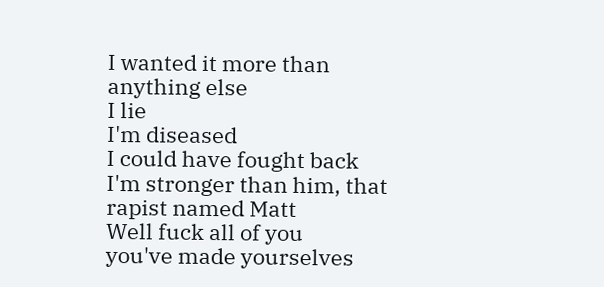I wanted it more than anything else
I lie
I'm diseased
I could have fought back
I'm stronger than him, that rapist named Matt
Well fuck all of you
you've made yourselves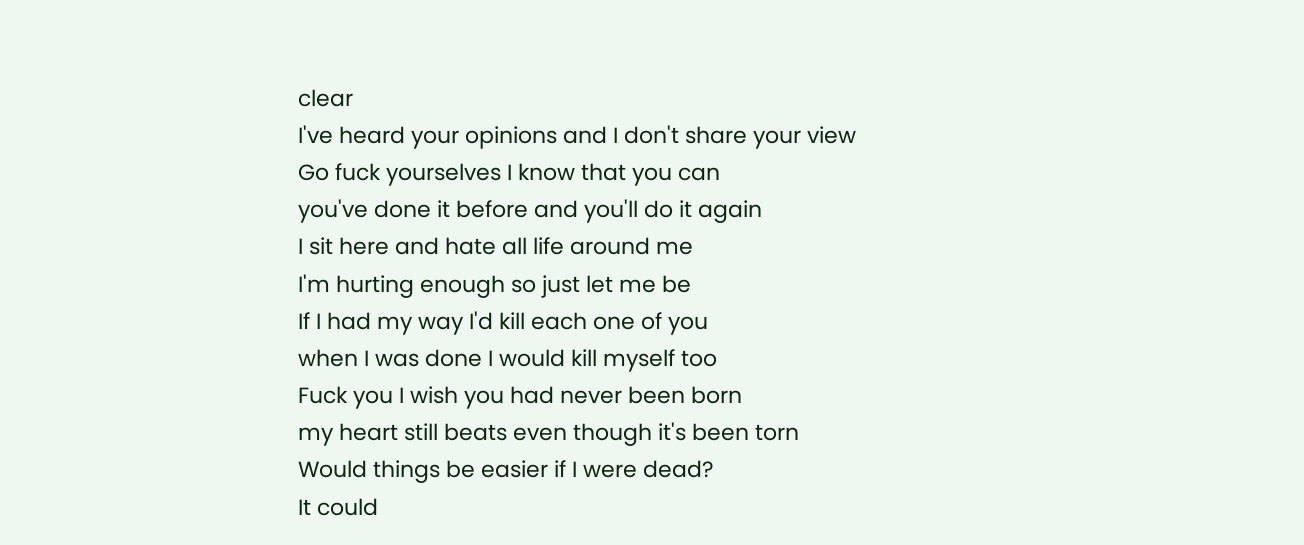clear
I've heard your opinions and I don't share your view
Go fuck yourselves I know that you can
you've done it before and you'll do it again
I sit here and hate all life around me
I'm hurting enough so just let me be
If I had my way I'd kill each one of you
when I was done I would kill myself too
Fuck you I wish you had never been born
my heart still beats even though it's been torn
Would things be easier if I were dead?
It could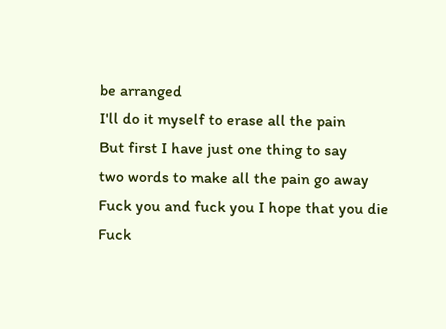be arranged
I'll do it myself to erase all the pain
But first I have just one thing to say
two words to make all the pain go away
Fuck you and fuck you I hope that you die
Fuck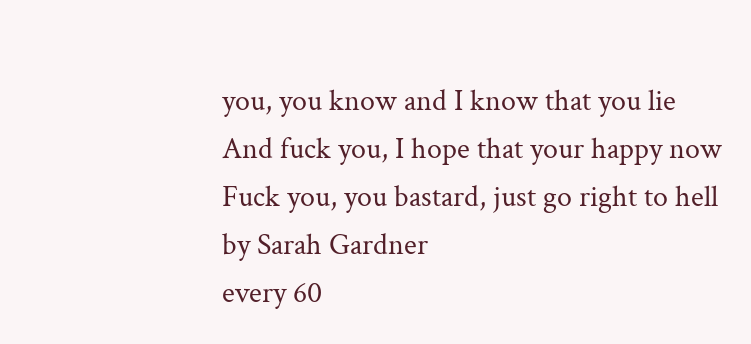you, you know and I know that you lie
And fuck you, I hope that your happy now
Fuck you, you bastard, just go right to hell
by Sarah Gardner
every 60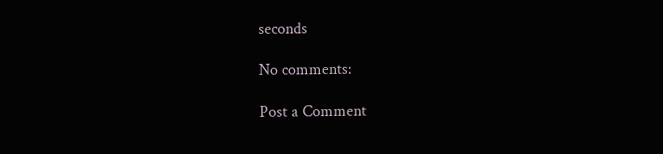seconds

No comments:

Post a Comment